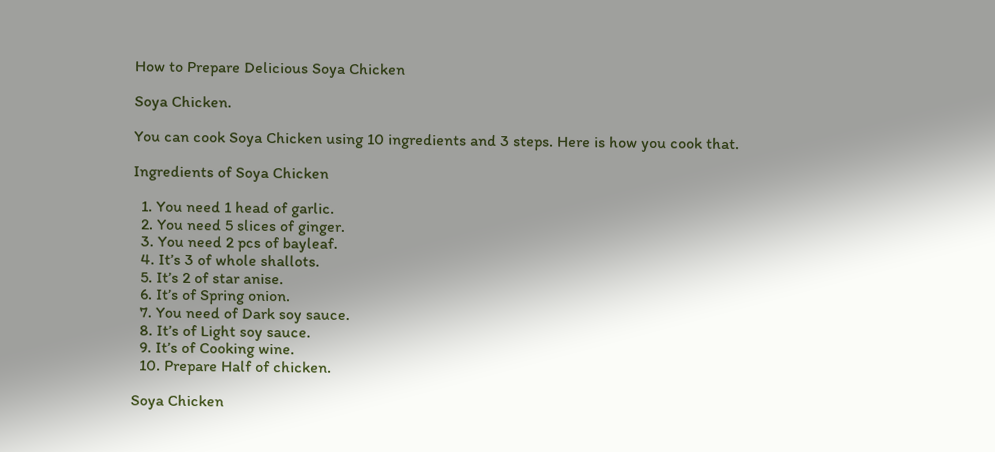How to Prepare Delicious Soya Chicken

Soya Chicken.

You can cook Soya Chicken using 10 ingredients and 3 steps. Here is how you cook that.

Ingredients of Soya Chicken

  1. You need 1 head of garlic.
  2. You need 5 slices of ginger.
  3. You need 2 pcs of bayleaf.
  4. It’s 3 of whole shallots.
  5. It’s 2 of star anise.
  6. It’s of Spring onion.
  7. You need of Dark soy sauce.
  8. It’s of Light soy sauce.
  9. It’s of Cooking wine.
  10. Prepare Half of chicken.

Soya Chicken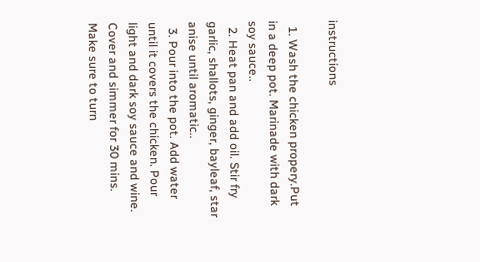instructions

  1. Wash the chicken propery.Put in a deep pot. Marinade with dark soy sauce..
  2. Heat pan and add oil. Stir fry garlic, shallots, ginger, bayleaf, star anise until aromatic..
  3. Pour into the pot. Add water until it covers the chicken. Pour light and dark soy sauce and wine. Cover and simmer for 30 mins. Make sure to turn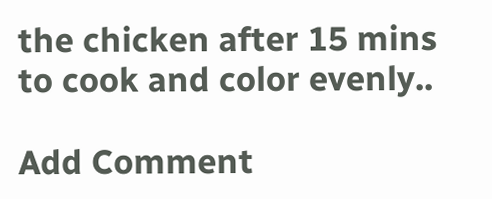the chicken after 15 mins to cook and color evenly..

Add Comment